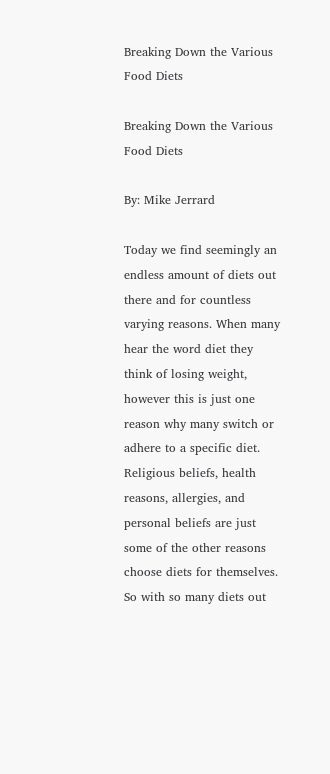Breaking Down the Various Food Diets

Breaking Down the Various Food Diets

By: Mike Jerrard

Today we find seemingly an endless amount of diets out there and for countless varying reasons. When many hear the word diet they think of losing weight, however this is just one reason why many switch or adhere to a specific diet. Religious beliefs, health reasons, allergies, and personal beliefs are just some of the other reasons choose diets for themselves. So with so many diets out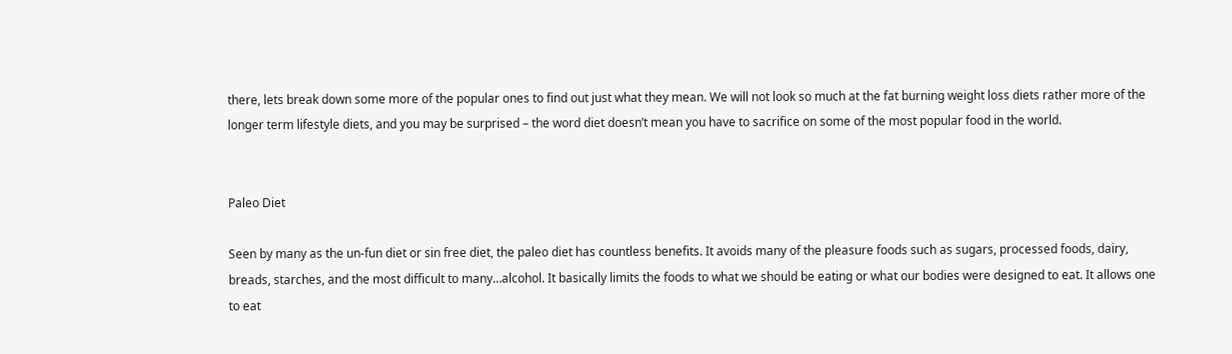there, lets break down some more of the popular ones to find out just what they mean. We will not look so much at the fat burning weight loss diets rather more of the longer term lifestyle diets, and you may be surprised – the word diet doesn’t mean you have to sacrifice on some of the most popular food in the world.


Paleo Diet

Seen by many as the un-fun diet or sin free diet, the paleo diet has countless benefits. It avoids many of the pleasure foods such as sugars, processed foods, dairy, breads, starches, and the most difficult to many…alcohol. It basically limits the foods to what we should be eating or what our bodies were designed to eat. It allows one to eat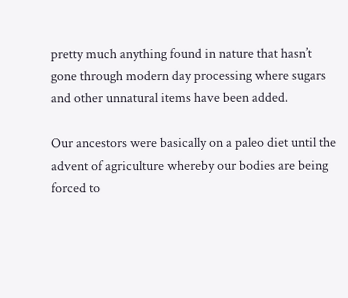pretty much anything found in nature that hasn’t gone through modern day processing where sugars and other unnatural items have been added.

Our ancestors were basically on a paleo diet until the advent of agriculture whereby our bodies are being forced to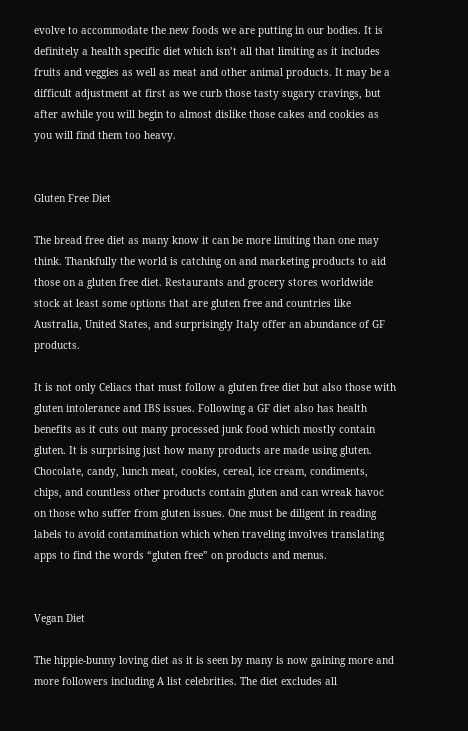evolve to accommodate the new foods we are putting in our bodies. It is definitely a health specific diet which isn’t all that limiting as it includes fruits and veggies as well as meat and other animal products. It may be a difficult adjustment at first as we curb those tasty sugary cravings, but after awhile you will begin to almost dislike those cakes and cookies as you will find them too heavy.


Gluten Free Diet

The bread free diet as many know it can be more limiting than one may think. Thankfully the world is catching on and marketing products to aid those on a gluten free diet. Restaurants and grocery stores worldwide stock at least some options that are gluten free and countries like Australia, United States, and surprisingly Italy offer an abundance of GF products.

It is not only Celiacs that must follow a gluten free diet but also those with gluten intolerance and IBS issues. Following a GF diet also has health benefits as it cuts out many processed junk food which mostly contain gluten. It is surprising just how many products are made using gluten. Chocolate, candy, lunch meat, cookies, cereal, ice cream, condiments, chips, and countless other products contain gluten and can wreak havoc on those who suffer from gluten issues. One must be diligent in reading labels to avoid contamination which when traveling involves translating apps to find the words “gluten free” on products and menus.


Vegan Diet

The hippie-bunny loving diet as it is seen by many is now gaining more and more followers including A list celebrities. The diet excludes all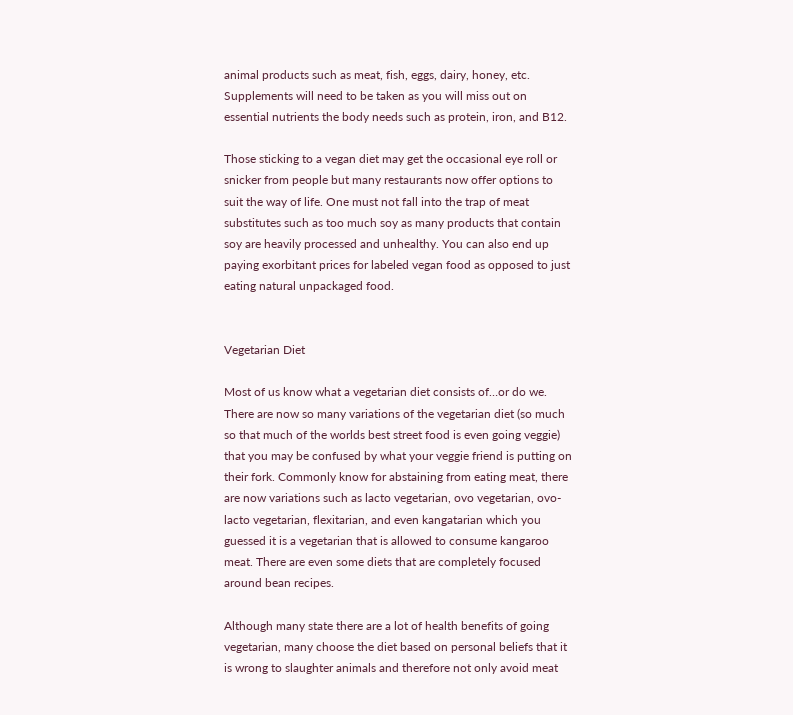animal products such as meat, fish, eggs, dairy, honey, etc. Supplements will need to be taken as you will miss out on essential nutrients the body needs such as protein, iron, and B12.

Those sticking to a vegan diet may get the occasional eye roll or snicker from people but many restaurants now offer options to suit the way of life. One must not fall into the trap of meat substitutes such as too much soy as many products that contain soy are heavily processed and unhealthy. You can also end up paying exorbitant prices for labeled vegan food as opposed to just eating natural unpackaged food.


Vegetarian Diet

Most of us know what a vegetarian diet consists of…or do we. There are now so many variations of the vegetarian diet (so much so that much of the worlds best street food is even going veggie) that you may be confused by what your veggie friend is putting on their fork. Commonly know for abstaining from eating meat, there are now variations such as lacto vegetarian, ovo vegetarian, ovo-lacto vegetarian, flexitarian, and even kangatarian which you guessed it is a vegetarian that is allowed to consume kangaroo meat. There are even some diets that are completely focused around bean recipes.

Although many state there are a lot of health benefits of going vegetarian, many choose the diet based on personal beliefs that it is wrong to slaughter animals and therefore not only avoid meat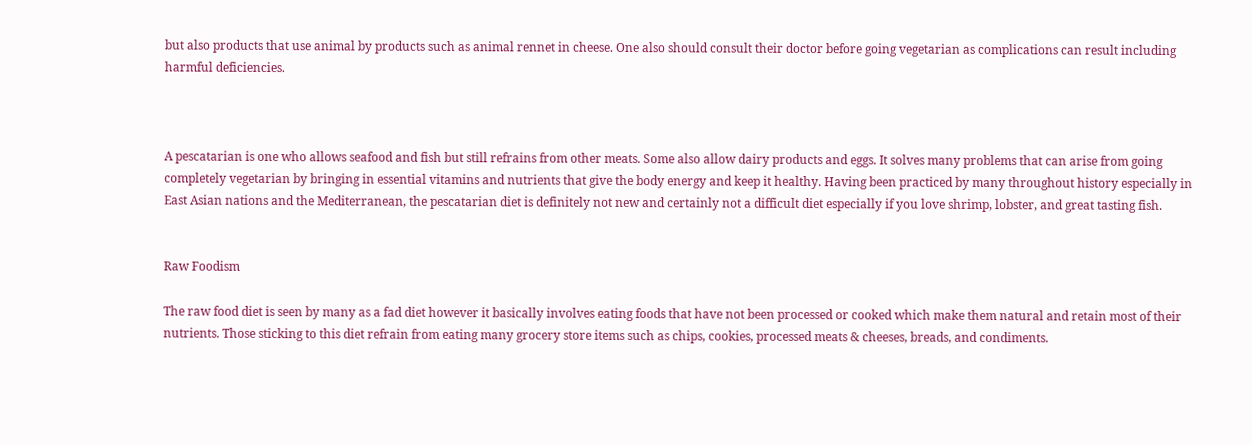but also products that use animal by products such as animal rennet in cheese. One also should consult their doctor before going vegetarian as complications can result including harmful deficiencies.



A pescatarian is one who allows seafood and fish but still refrains from other meats. Some also allow dairy products and eggs. It solves many problems that can arise from going completely vegetarian by bringing in essential vitamins and nutrients that give the body energy and keep it healthy. Having been practiced by many throughout history especially in East Asian nations and the Mediterranean, the pescatarian diet is definitely not new and certainly not a difficult diet especially if you love shrimp, lobster, and great tasting fish.


Raw Foodism

The raw food diet is seen by many as a fad diet however it basically involves eating foods that have not been processed or cooked which make them natural and retain most of their nutrients. Those sticking to this diet refrain from eating many grocery store items such as chips, cookies, processed meats & cheeses, breads, and condiments.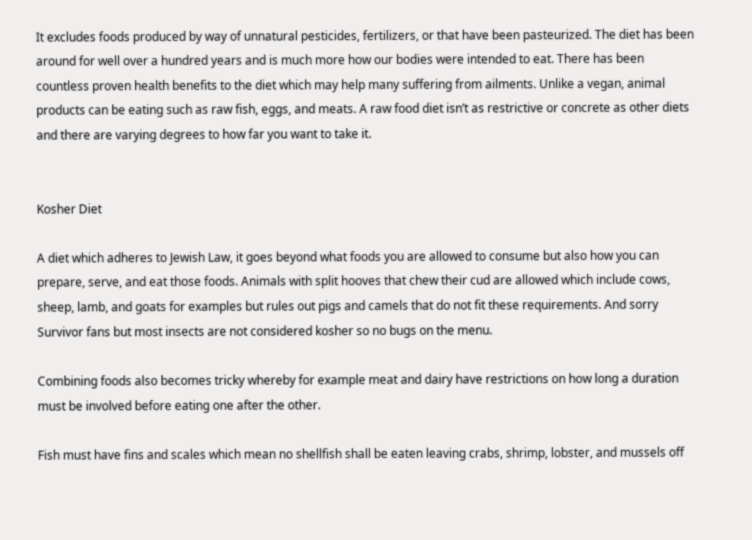It excludes foods produced by way of unnatural pesticides, fertilizers, or that have been pasteurized. The diet has been around for well over a hundred years and is much more how our bodies were intended to eat. There has been countless proven health benefits to the diet which may help many suffering from ailments. Unlike a vegan, animal products can be eating such as raw fish, eggs, and meats. A raw food diet isn’t as restrictive or concrete as other diets and there are varying degrees to how far you want to take it.


Kosher Diet

A diet which adheres to Jewish Law, it goes beyond what foods you are allowed to consume but also how you can prepare, serve, and eat those foods. Animals with split hooves that chew their cud are allowed which include cows, sheep, lamb, and goats for examples but rules out pigs and camels that do not fit these requirements. And sorry Survivor fans but most insects are not considered kosher so no bugs on the menu.

Combining foods also becomes tricky whereby for example meat and dairy have restrictions on how long a duration must be involved before eating one after the other.

Fish must have fins and scales which mean no shellfish shall be eaten leaving crabs, shrimp, lobster, and mussels off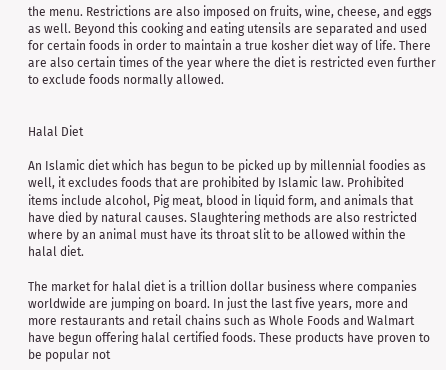the menu. Restrictions are also imposed on fruits, wine, cheese, and eggs as well. Beyond this cooking and eating utensils are separated and used for certain foods in order to maintain a true kosher diet way of life. There are also certain times of the year where the diet is restricted even further to exclude foods normally allowed.


Halal Diet

An Islamic diet which has begun to be picked up by millennial foodies as well, it excludes foods that are prohibited by Islamic law. Prohibited items include alcohol, Pig meat, blood in liquid form, and animals that have died by natural causes. Slaughtering methods are also restricted where by an animal must have its throat slit to be allowed within the halal diet.

The market for halal diet is a trillion dollar business where companies worldwide are jumping on board. In just the last five years, more and more restaurants and retail chains such as Whole Foods and Walmart have begun offering halal certified foods. These products have proven to be popular not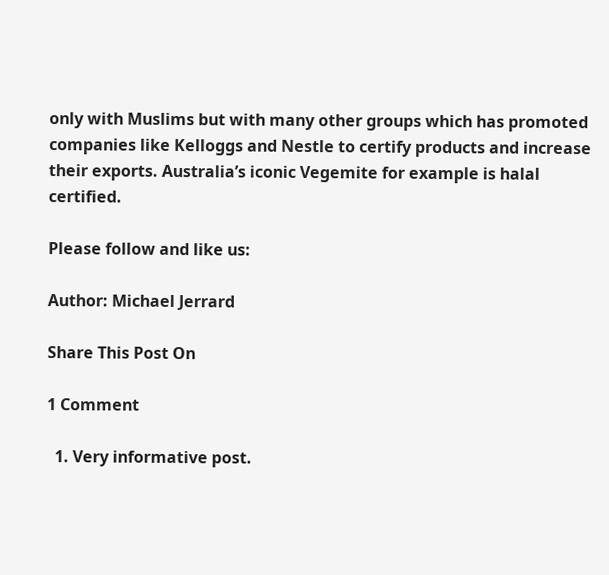only with Muslims but with many other groups which has promoted companies like Kelloggs and Nestle to certify products and increase their exports. Australia’s iconic Vegemite for example is halal certified.

Please follow and like us:

Author: Michael Jerrard

Share This Post On

1 Comment

  1. Very informative post.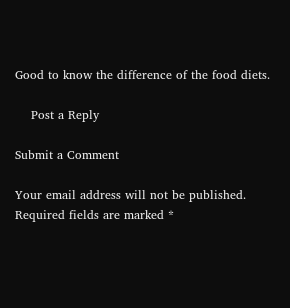Good to know the difference of the food diets.

    Post a Reply

Submit a Comment

Your email address will not be published. Required fields are marked *